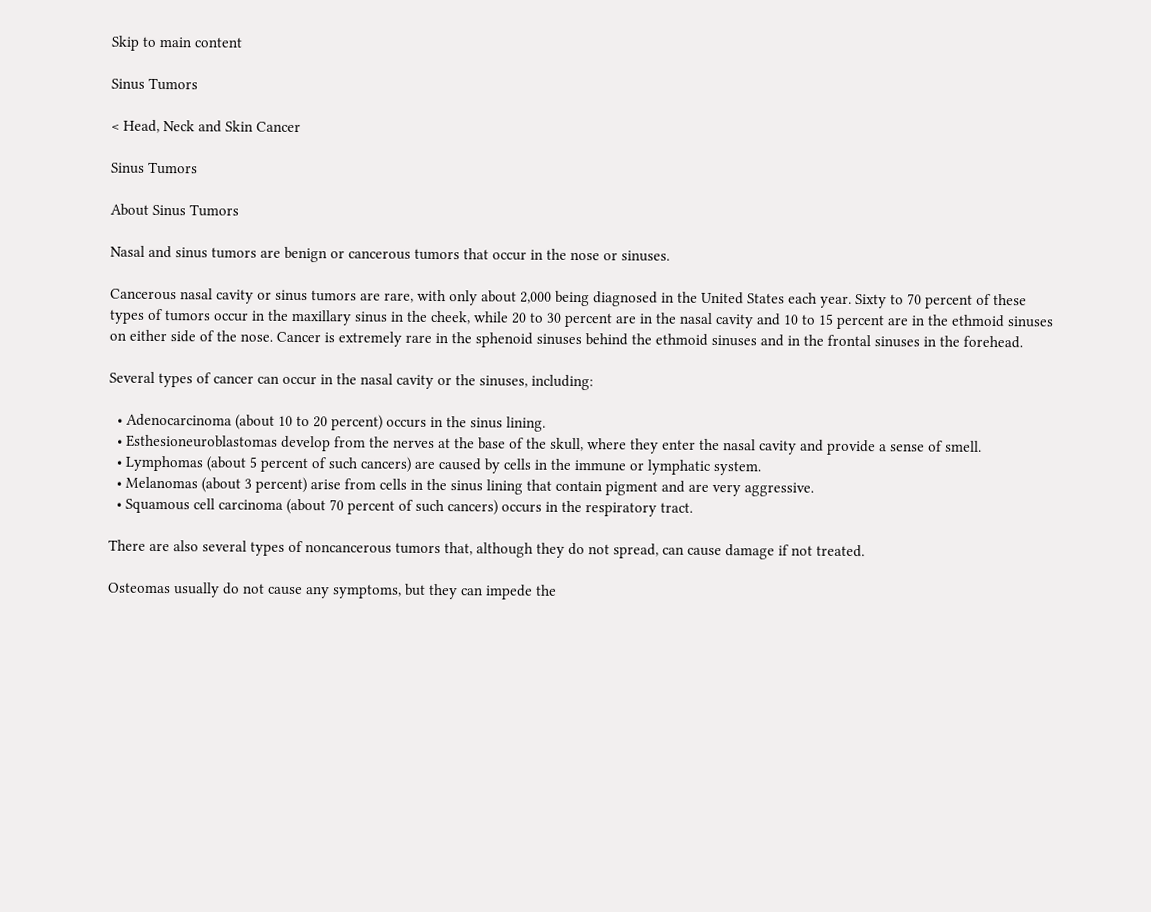Skip to main content

Sinus Tumors

< Head, Neck and Skin Cancer

Sinus Tumors

About Sinus Tumors

Nasal and sinus tumors are benign or cancerous tumors that occur in the nose or sinuses.

Cancerous nasal cavity or sinus tumors are rare, with only about 2,000 being diagnosed in the United States each year. Sixty to 70 percent of these types of tumors occur in the maxillary sinus in the cheek, while 20 to 30 percent are in the nasal cavity and 10 to 15 percent are in the ethmoid sinuses on either side of the nose. Cancer is extremely rare in the sphenoid sinuses behind the ethmoid sinuses and in the frontal sinuses in the forehead.

Several types of cancer can occur in the nasal cavity or the sinuses, including:

  • Adenocarcinoma (about 10 to 20 percent) occurs in the sinus lining.
  • Esthesioneuroblastomas develop from the nerves at the base of the skull, where they enter the nasal cavity and provide a sense of smell.
  • Lymphomas (about 5 percent of such cancers) are caused by cells in the immune or lymphatic system.
  • Melanomas (about 3 percent) arise from cells in the sinus lining that contain pigment and are very aggressive.
  • Squamous cell carcinoma (about 70 percent of such cancers) occurs in the respiratory tract.

There are also several types of noncancerous tumors that, although they do not spread, can cause damage if not treated.

Osteomas usually do not cause any symptoms, but they can impede the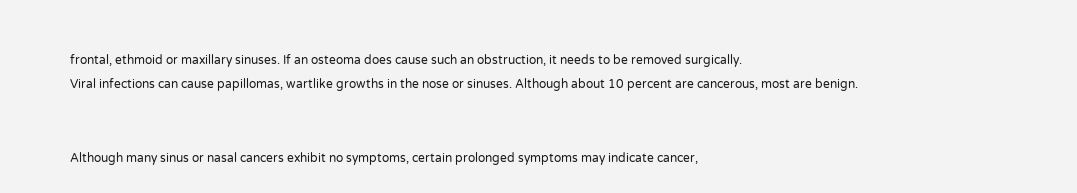frontal, ethmoid or maxillary sinuses. If an osteoma does cause such an obstruction, it needs to be removed surgically.
Viral infections can cause papillomas, wartlike growths in the nose or sinuses. Although about 10 percent are cancerous, most are benign.


Although many sinus or nasal cancers exhibit no symptoms, certain prolonged symptoms may indicate cancer,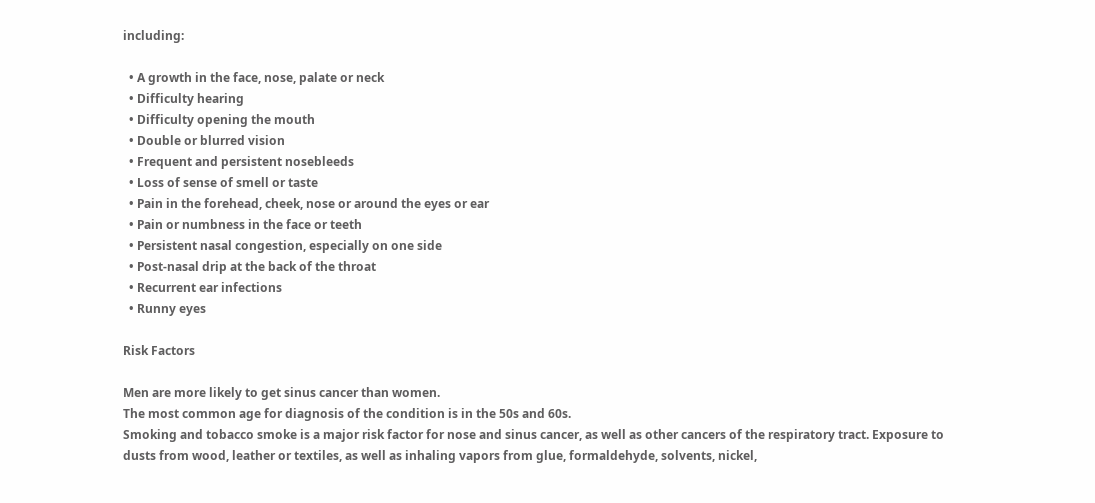including:

  • A growth in the face, nose, palate or neck
  • Difficulty hearing
  • Difficulty opening the mouth
  • Double or blurred vision
  • Frequent and persistent nosebleeds
  • Loss of sense of smell or taste
  • Pain in the forehead, cheek, nose or around the eyes or ear
  • Pain or numbness in the face or teeth
  • Persistent nasal congestion, especially on one side
  • Post-nasal drip at the back of the throat
  • Recurrent ear infections
  • Runny eyes

Risk Factors

Men are more likely to get sinus cancer than women.
The most common age for diagnosis of the condition is in the 50s and 60s.
Smoking and tobacco smoke is a major risk factor for nose and sinus cancer, as well as other cancers of the respiratory tract. Exposure to dusts from wood, leather or textiles, as well as inhaling vapors from glue, formaldehyde, solvents, nickel,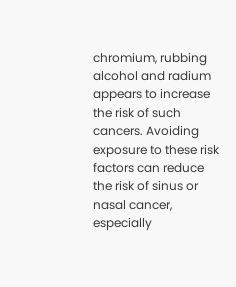chromium, rubbing alcohol and radium appears to increase the risk of such cancers. Avoiding exposure to these risk factors can reduce the risk of sinus or nasal cancer, especially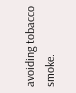avoiding tobacco smoke.